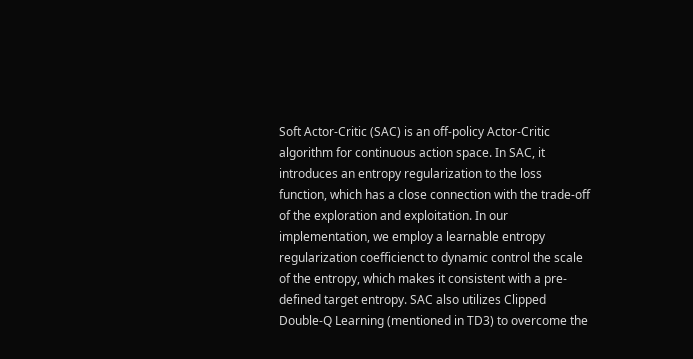Soft Actor-Critic (SAC) is an off-policy Actor-Critic algorithm for continuous action space. In SAC, it introduces an entropy regularization to the loss function, which has a close connection with the trade-off of the exploration and exploitation. In our implementation, we employ a learnable entropy regularization coefficienct to dynamic control the scale of the entropy, which makes it consistent with a pre-defined target entropy. SAC also utilizes Clipped Double-Q Learning (mentioned in TD3) to overcome the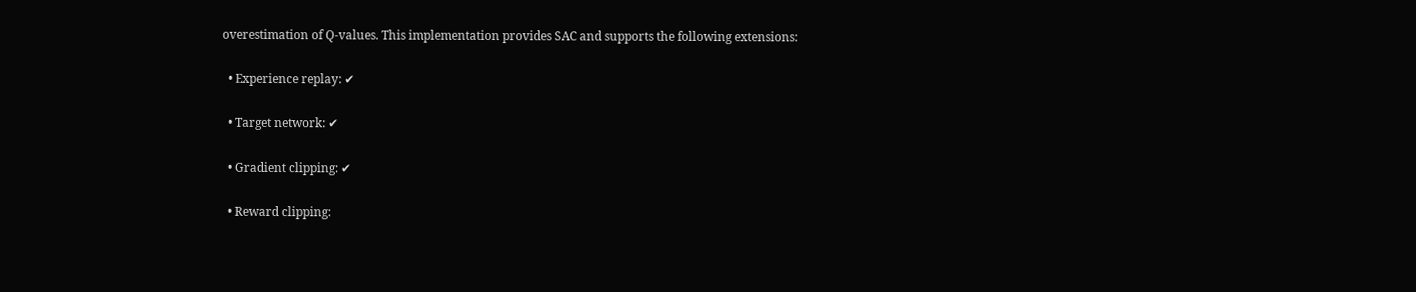overestimation of Q-values. This implementation provides SAC and supports the following extensions:

  • Experience replay: ✔

  • Target network: ✔

  • Gradient clipping: ✔

  • Reward clipping: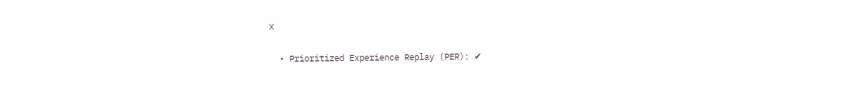❌

  • Prioritized Experience Replay (PER): ✔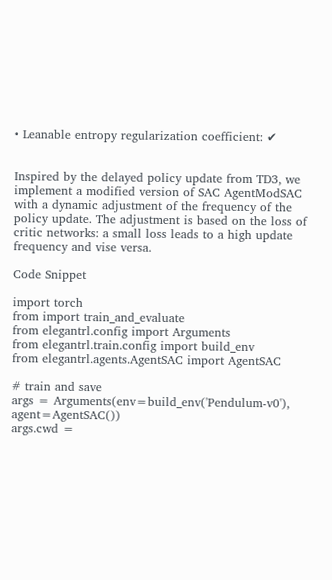• Leanable entropy regularization coefficient: ✔


Inspired by the delayed policy update from TD3, we implement a modified version of SAC AgentModSAC with a dynamic adjustment of the frequency of the policy update. The adjustment is based on the loss of critic networks: a small loss leads to a high update frequency and vise versa.

Code Snippet

import torch
from import train_and_evaluate
from elegantrl.config import Arguments
from elegantrl.train.config import build_env
from elegantrl.agents.AgentSAC import AgentSAC

# train and save
args = Arguments(env=build_env('Pendulum-v0'), agent=AgentSAC())
args.cwd =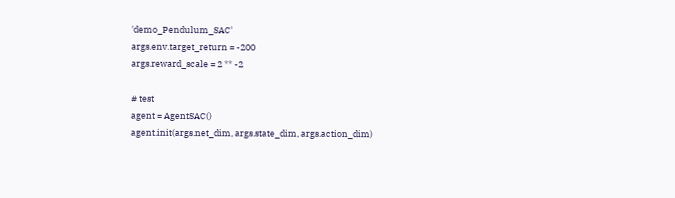'demo_Pendulum_SAC'
args.env.target_return = -200
args.reward_scale = 2 ** -2

# test
agent = AgentSAC()
agent.init(args.net_dim, args.state_dim, args.action_dim)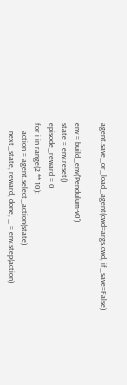agent.save_or_load_agent(cwd=args.cwd, if_save=False)

env = build_env('Pendulum-v0')
state = env.reset()
episode_reward = 0
for i in range(2 ** 10):
    action = agent.select_action(state)
    next_state, reward, done, _ = env.step(action)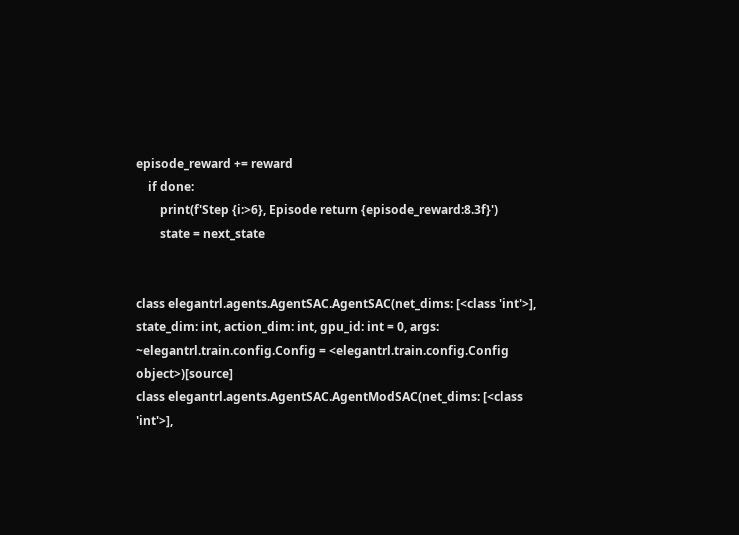episode_reward += reward
    if done:
        print(f'Step {i:>6}, Episode return {episode_reward:8.3f}')
        state = next_state


class elegantrl.agents.AgentSAC.AgentSAC(net_dims: [<class 'int'>], state_dim: int, action_dim: int, gpu_id: int = 0, args: ~elegantrl.train.config.Config = <elegantrl.train.config.Config object>)[source]
class elegantrl.agents.AgentSAC.AgentModSAC(net_dims: [<class 'int'>],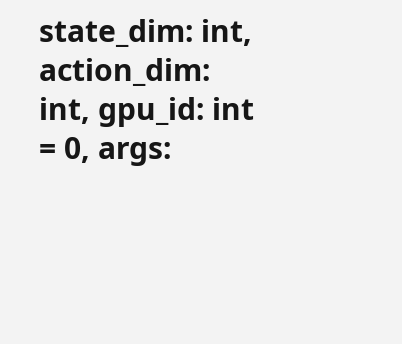state_dim: int, action_dim: int, gpu_id: int = 0, args: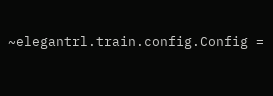~elegantrl.train.config.Config =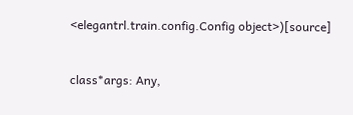<elegantrl.train.config.Config object>)[source]


class*args: Any,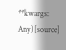**kwargs: Any)[source]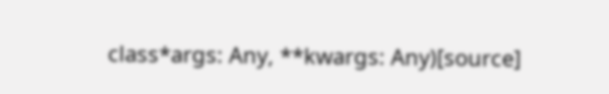class*args: Any, **kwargs: Any)[source]